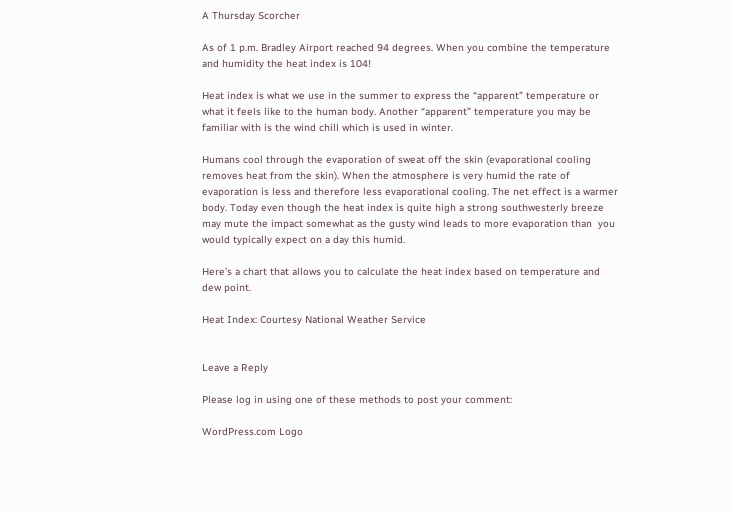A Thursday Scorcher

As of 1 p.m. Bradley Airport reached 94 degrees. When you combine the temperature and humidity the heat index is 104!

Heat index is what we use in the summer to express the “apparent” temperature or what it feels like to the human body. Another “apparent” temperature you may be familiar with is the wind chill which is used in winter.

Humans cool through the evaporation of sweat off the skin (evaporational cooling removes heat from the skin). When the atmosphere is very humid the rate of evaporation is less and therefore less evaporational cooling. The net effect is a warmer body. Today even though the heat index is quite high a strong southwesterly breeze may mute the impact somewhat as the gusty wind leads to more evaporation than  you would typically expect on a day this humid.

Here’s a chart that allows you to calculate the heat index based on temperature and dew point.

Heat Index: Courtesy National Weather Service


Leave a Reply

Please log in using one of these methods to post your comment:

WordPress.com Logo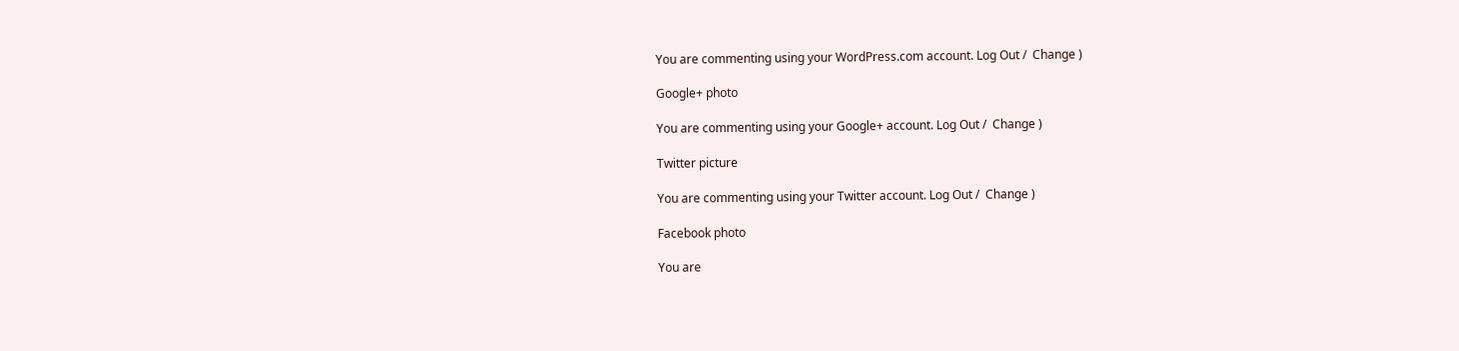You are commenting using your WordPress.com account. Log Out /  Change )

Google+ photo

You are commenting using your Google+ account. Log Out /  Change )

Twitter picture

You are commenting using your Twitter account. Log Out /  Change )

Facebook photo

You are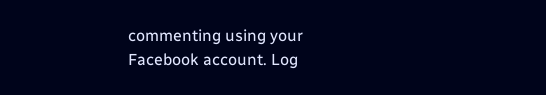commenting using your Facebook account. Log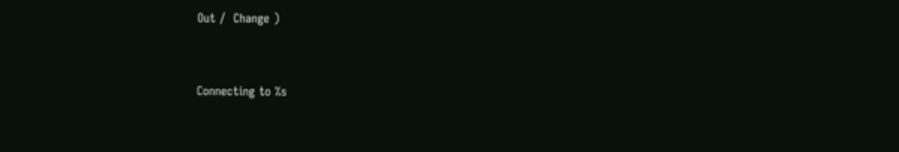Out /  Change )


Connecting to %s